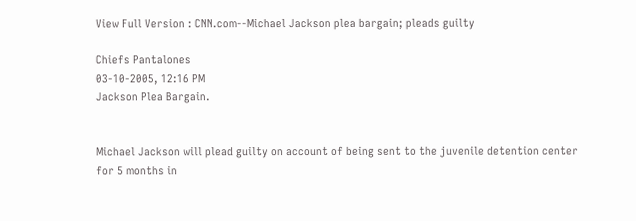View Full Version : CNN.com--Michael Jackson plea bargain; pleads guilty

Chiefs Pantalones
03-10-2005, 12:16 PM
Jackson Plea Bargain.


Michael Jackson will plead guilty on account of being sent to the juvenile detention center for 5 months in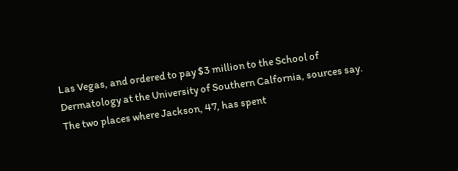Las Vegas, and ordered to pay $3 million to the School of Dermatology at the University of Southern Calfornia, sources say. The two places where Jackson, 47, has spent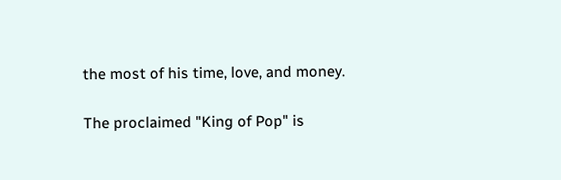the most of his time, love, and money.

The proclaimed "King of Pop" is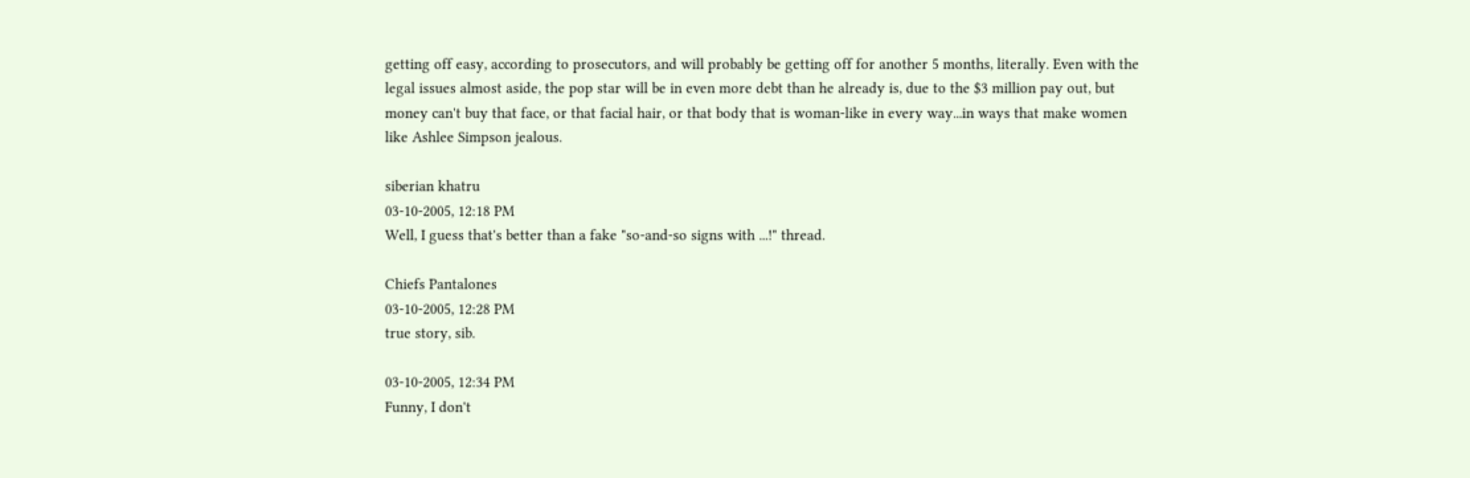getting off easy, according to prosecutors, and will probably be getting off for another 5 months, literally. Even with the legal issues almost aside, the pop star will be in even more debt than he already is, due to the $3 million pay out, but money can't buy that face, or that facial hair, or that body that is woman-like in every way...in ways that make women like Ashlee Simpson jealous.

siberian khatru
03-10-2005, 12:18 PM
Well, I guess that's better than a fake "so-and-so signs with ...!" thread.

Chiefs Pantalones
03-10-2005, 12:28 PM
true story, sib.

03-10-2005, 12:34 PM
Funny, I don't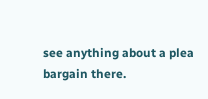see anything about a plea bargain there.